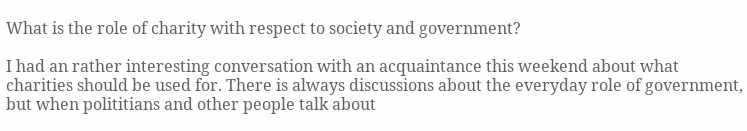What is the role of charity with respect to society and government?

I had an rather interesting conversation with an acquaintance this weekend about what charities should be used for. There is always discussions about the everyday role of government, but when polititians and other people talk about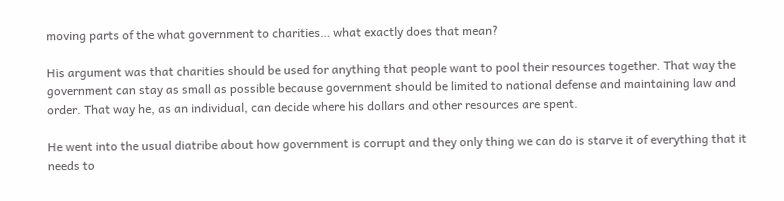moving parts of the what government to charities… what exactly does that mean?

His argument was that charities should be used for anything that people want to pool their resources together. That way the government can stay as small as possible because government should be limited to national defense and maintaining law and order. That way he, as an individual, can decide where his dollars and other resources are spent.

He went into the usual diatribe about how government is corrupt and they only thing we can do is starve it of everything that it needs to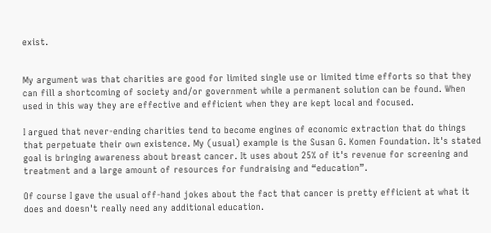exist.


My argument was that charities are good for limited single use or limited time efforts so that they can fill a shortcoming of society and/or government while a permanent solution can be found. When used in this way they are effective and efficient when they are kept local and focused.

I argued that never-ending charities tend to become engines of economic extraction that do things that perpetuate their own existence. My (usual) example is the Susan G. Komen Foundation. It's stated goal is bringing awareness about breast cancer. It uses about 25% of it's revenue for screening and treatment and a large amount of resources for fundraising and “education”.

Of course I gave the usual off-hand jokes about the fact that cancer is pretty efficient at what it does and doesn't really need any additional education.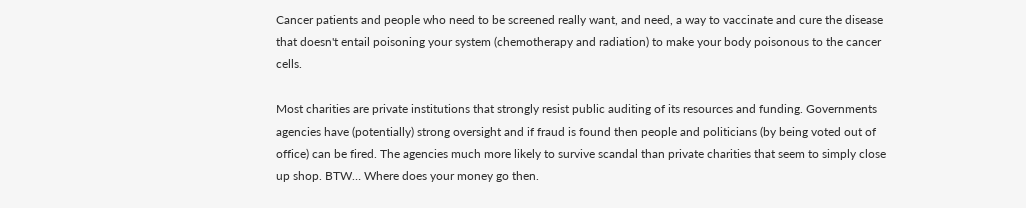Cancer patients and people who need to be screened really want, and need, a way to vaccinate and cure the disease that doesn't entail poisoning your system (chemotherapy and radiation) to make your body poisonous to the cancer cells.

Most charities are private institutions that strongly resist public auditing of its resources and funding. Governments agencies have (potentially) strong oversight and if fraud is found then people and politicians (by being voted out of office) can be fired. The agencies much more likely to survive scandal than private charities that seem to simply close up shop. BTW… Where does your money go then.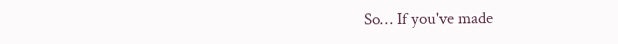So… If you've made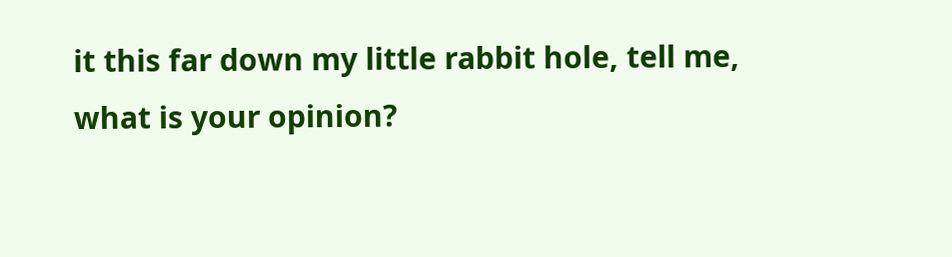it this far down my little rabbit hole, tell me, what is your opinion?